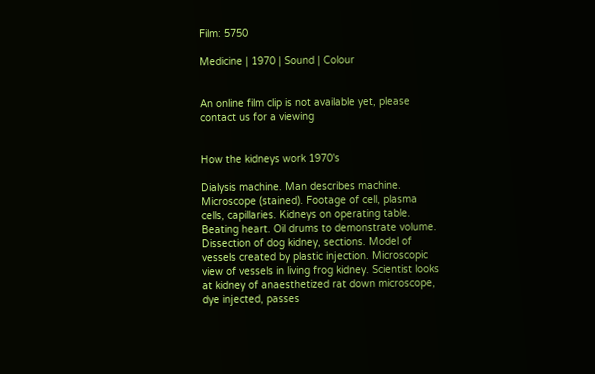Film: 5750

Medicine | 1970 | Sound | Colour


An online film clip is not available yet, please contact us for a viewing


How the kidneys work 1970's

Dialysis machine. Man describes machine. Microscope (stained). Footage of cell, plasma cells, capillaries. Kidneys on operating table. Beating heart. Oil drums to demonstrate volume. Dissection of dog kidney, sections. Model of vessels created by plastic injection. Microscopic view of vessels in living frog kidney. Scientist looks at kidney of anaesthetized rat down microscope, dye injected, passes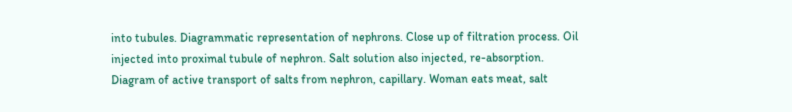into tubules. Diagrammatic representation of nephrons. Close up of filtration process. Oil injected into proximal tubule of nephron. Salt solution also injected, re-absorption. Diagram of active transport of salts from nephron, capillary. Woman eats meat, salt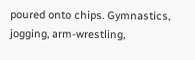poured onto chips. Gymnastics, jogging, arm-wrestling,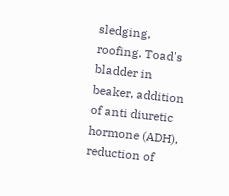sledging, roofing. Toad's bladder in beaker, addition of anti diuretic hormone (ADH), reduction of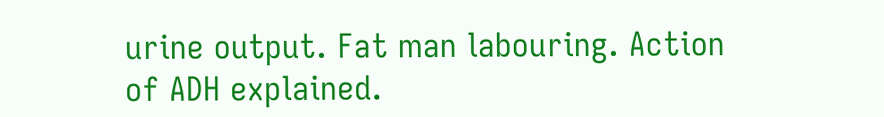urine output. Fat man labouring. Action of ADH explained.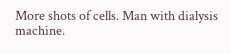More shots of cells. Man with dialysis machine.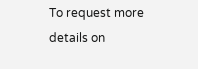To request more details on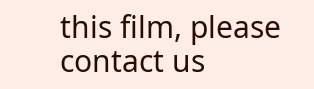this film, please contact us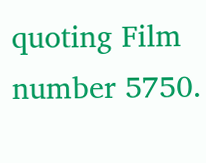quoting Film number 5750.